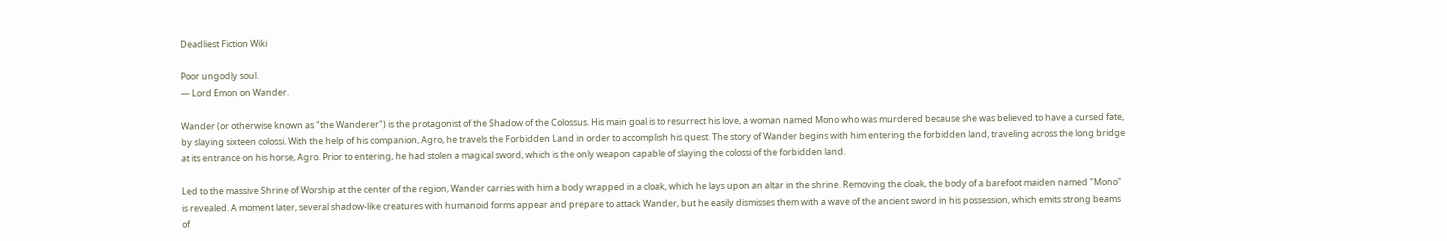Deadliest Fiction Wiki

Poor ungodly soul.
— Lord Emon on Wander.

Wander (or otherwise known as "the Wanderer") is the protagonist of the Shadow of the Colossus. His main goal is to resurrect his love, a woman named Mono who was murdered because she was believed to have a cursed fate, by slaying sixteen colossi. With the help of his companion, Agro, he travels the Forbidden Land in order to accomplish his quest. The story of Wander begins with him entering the forbidden land, traveling across the long bridge at its entrance on his horse, Agro. Prior to entering, he had stolen a magical sword, which is the only weapon capable of slaying the colossi of the forbidden land.

Led to the massive Shrine of Worship at the center of the region, Wander carries with him a body wrapped in a cloak, which he lays upon an altar in the shrine. Removing the cloak, the body of a barefoot maiden named "Mono" is revealed. A moment later, several shadow-like creatures with humanoid forms appear and prepare to attack Wander, but he easily dismisses them with a wave of the ancient sword in his possession, which emits strong beams of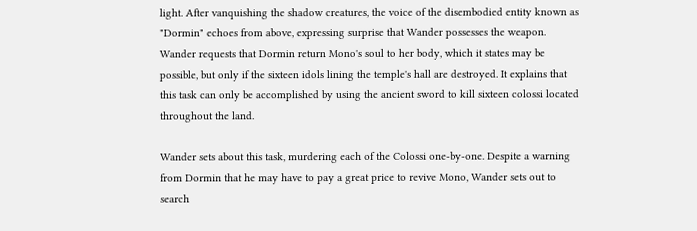light. After vanquishing the shadow creatures, the voice of the disembodied entity known as "Dormin" echoes from above, expressing surprise that Wander possesses the weapon. Wander requests that Dormin return Mono's soul to her body, which it states may be possible, but only if the sixteen idols lining the temple's hall are destroyed. It explains that this task can only be accomplished by using the ancient sword to kill sixteen colossi located throughout the land.

Wander sets about this task, murdering each of the Colossi one-by-one. Despite a warning from Dormin that he may have to pay a great price to revive Mono, Wander sets out to search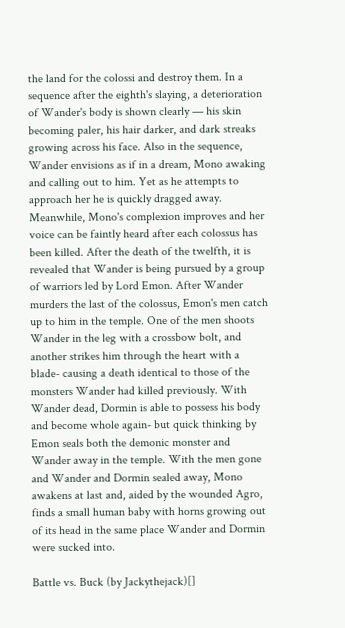the land for the colossi and destroy them. In a sequence after the eighth's slaying, a deterioration of Wander's body is shown clearly — his skin becoming paler, his hair darker, and dark streaks growing across his face. Also in the sequence, Wander envisions as if in a dream, Mono awaking and calling out to him. Yet as he attempts to approach her he is quickly dragged away. Meanwhile, Mono's complexion improves and her voice can be faintly heard after each colossus has been killed. After the death of the twelfth, it is revealed that Wander is being pursued by a group of warriors led by Lord Emon. After Wander murders the last of the colossus, Emon's men catch up to him in the temple. One of the men shoots Wander in the leg with a crossbow bolt, and another strikes him through the heart with a blade- causing a death identical to those of the monsters Wander had killed previously. With Wander dead, Dormin is able to possess his body and become whole again- but quick thinking by Emon seals both the demonic monster and Wander away in the temple. With the men gone and Wander and Dormin sealed away, Mono awakens at last and, aided by the wounded Agro, finds a small human baby with horns growing out of its head in the same place Wander and Dormin were sucked into.

Battle vs. Buck (by Jackythejack)[]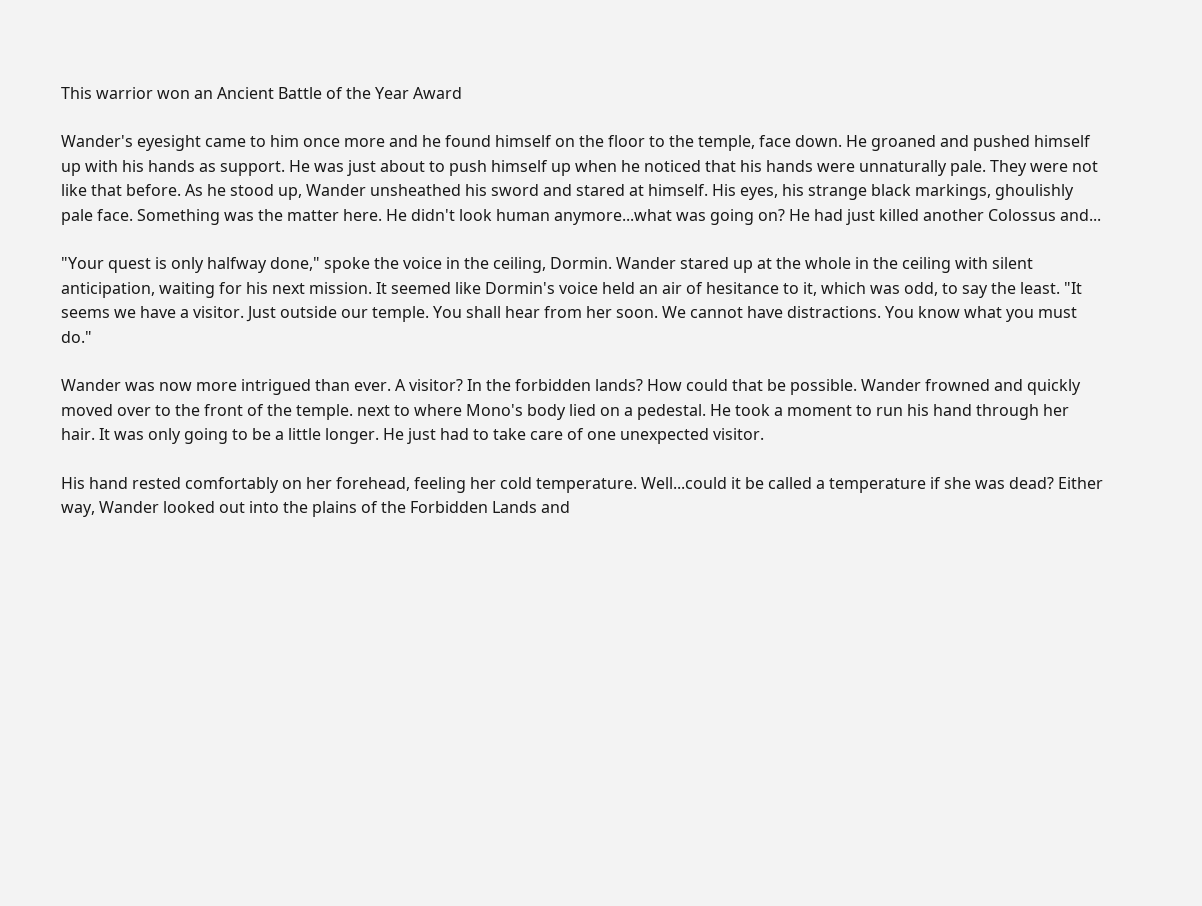This warrior won an Ancient Battle of the Year Award

Wander's eyesight came to him once more and he found himself on the floor to the temple, face down. He groaned and pushed himself up with his hands as support. He was just about to push himself up when he noticed that his hands were unnaturally pale. They were not like that before. As he stood up, Wander unsheathed his sword and stared at himself. His eyes, his strange black markings, ghoulishly pale face. Something was the matter here. He didn't look human anymore...what was going on? He had just killed another Colossus and...

"Your quest is only halfway done," spoke the voice in the ceiling, Dormin. Wander stared up at the whole in the ceiling with silent anticipation, waiting for his next mission. It seemed like Dormin's voice held an air of hesitance to it, which was odd, to say the least. "It seems we have a visitor. Just outside our temple. You shall hear from her soon. We cannot have distractions. You know what you must do."

Wander was now more intrigued than ever. A visitor? In the forbidden lands? How could that be possible. Wander frowned and quickly moved over to the front of the temple. next to where Mono's body lied on a pedestal. He took a moment to run his hand through her hair. It was only going to be a little longer. He just had to take care of one unexpected visitor.

His hand rested comfortably on her forehead, feeling her cold temperature. Well...could it be called a temperature if she was dead? Either way, Wander looked out into the plains of the Forbidden Lands and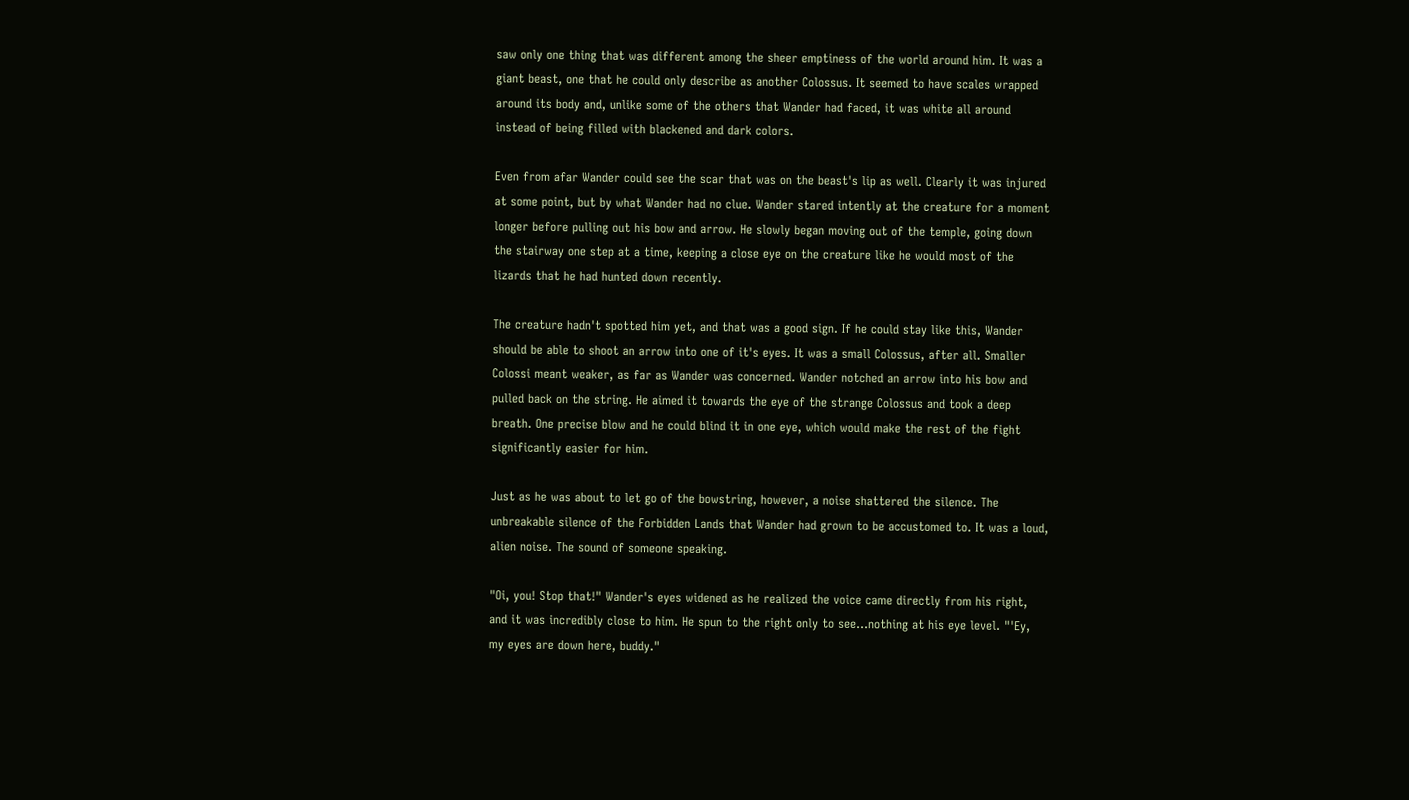saw only one thing that was different among the sheer emptiness of the world around him. It was a giant beast, one that he could only describe as another Colossus. It seemed to have scales wrapped around its body and, unlike some of the others that Wander had faced, it was white all around instead of being filled with blackened and dark colors.

Even from afar Wander could see the scar that was on the beast's lip as well. Clearly it was injured at some point, but by what Wander had no clue. Wander stared intently at the creature for a moment longer before pulling out his bow and arrow. He slowly began moving out of the temple, going down the stairway one step at a time, keeping a close eye on the creature like he would most of the lizards that he had hunted down recently.

The creature hadn't spotted him yet, and that was a good sign. If he could stay like this, Wander should be able to shoot an arrow into one of it's eyes. It was a small Colossus, after all. Smaller Colossi meant weaker, as far as Wander was concerned. Wander notched an arrow into his bow and pulled back on the string. He aimed it towards the eye of the strange Colossus and took a deep breath. One precise blow and he could blind it in one eye, which would make the rest of the fight significantly easier for him.

Just as he was about to let go of the bowstring, however, a noise shattered the silence. The unbreakable silence of the Forbidden Lands that Wander had grown to be accustomed to. It was a loud, alien noise. The sound of someone speaking.

"Oi, you! Stop that!" Wander's eyes widened as he realized the voice came directly from his right, and it was incredibly close to him. He spun to the right only to see...nothing at his eye level. "'Ey, my eyes are down here, buddy."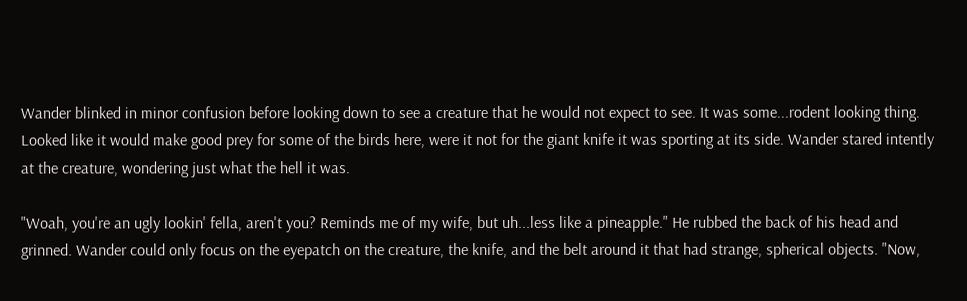Wander blinked in minor confusion before looking down to see a creature that he would not expect to see. It was some...rodent looking thing. Looked like it would make good prey for some of the birds here, were it not for the giant knife it was sporting at its side. Wander stared intently at the creature, wondering just what the hell it was.

"Woah, you're an ugly lookin' fella, aren't you? Reminds me of my wife, but uh...less like a pineapple." He rubbed the back of his head and grinned. Wander could only focus on the eyepatch on the creature, the knife, and the belt around it that had strange, spherical objects. "Now,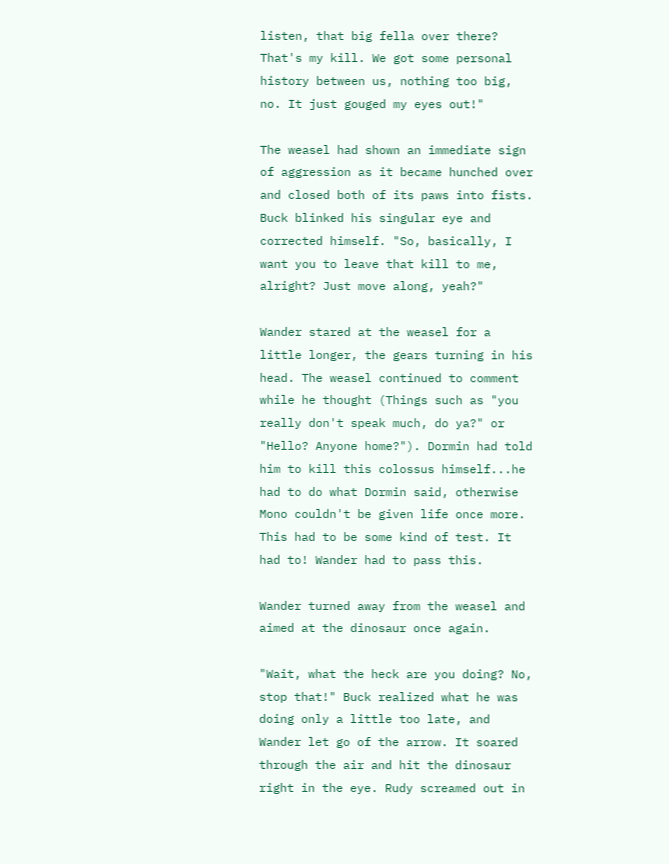listen, that big fella over there? That's my kill. We got some personal history between us, nothing too big, no. It just gouged my eyes out!"

The weasel had shown an immediate sign of aggression as it became hunched over and closed both of its paws into fists. Buck blinked his singular eye and corrected himself. "So, basically, I want you to leave that kill to me, alright? Just move along, yeah?"

Wander stared at the weasel for a little longer, the gears turning in his head. The weasel continued to comment while he thought (Things such as "you really don't speak much, do ya?" or "Hello? Anyone home?"). Dormin had told him to kill this colossus himself...he had to do what Dormin said, otherwise Mono couldn't be given life once more. This had to be some kind of test. It had to! Wander had to pass this.

Wander turned away from the weasel and aimed at the dinosaur once again.

"Wait, what the heck are you doing? No, stop that!" Buck realized what he was doing only a little too late, and Wander let go of the arrow. It soared through the air and hit the dinosaur right in the eye. Rudy screamed out in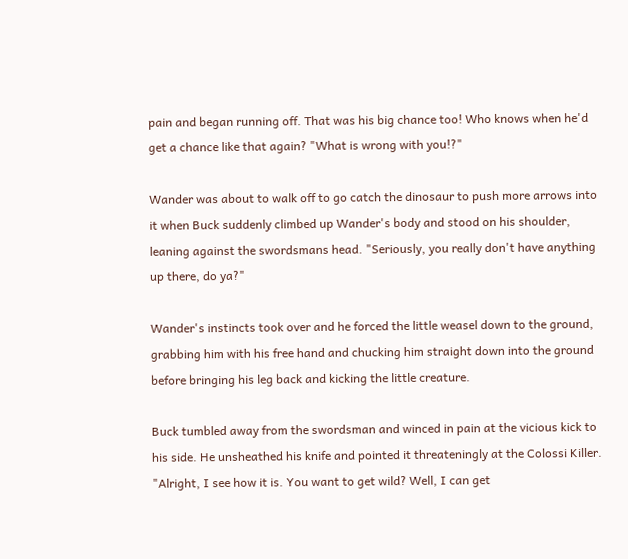pain and began running off. That was his big chance too! Who knows when he'd get a chance like that again? "What is wrong with you!?"

Wander was about to walk off to go catch the dinosaur to push more arrows into it when Buck suddenly climbed up Wander's body and stood on his shoulder, leaning against the swordsmans head. "Seriously, you really don't have anything up there, do ya?"

Wander's instincts took over and he forced the little weasel down to the ground, grabbing him with his free hand and chucking him straight down into the ground before bringing his leg back and kicking the little creature.

Buck tumbled away from the swordsman and winced in pain at the vicious kick to his side. He unsheathed his knife and pointed it threateningly at the Colossi Killer. "Alright, I see how it is. You want to get wild? Well, I can get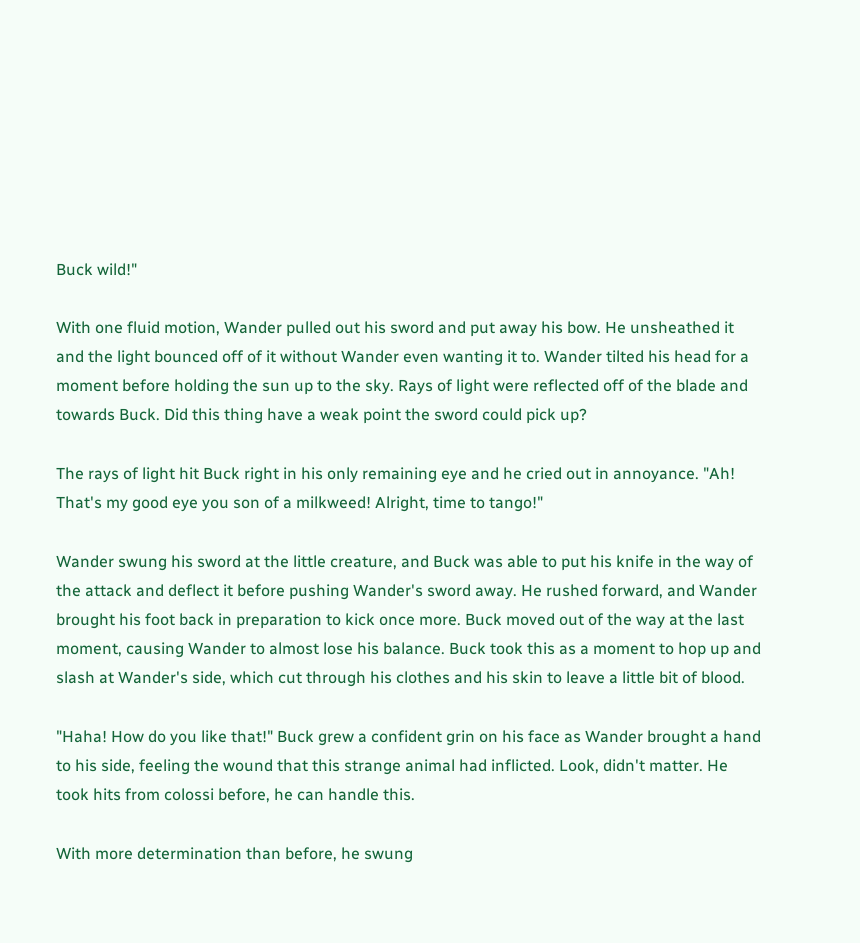Buck wild!"

With one fluid motion, Wander pulled out his sword and put away his bow. He unsheathed it and the light bounced off of it without Wander even wanting it to. Wander tilted his head for a moment before holding the sun up to the sky. Rays of light were reflected off of the blade and towards Buck. Did this thing have a weak point the sword could pick up?

The rays of light hit Buck right in his only remaining eye and he cried out in annoyance. "Ah! That's my good eye you son of a milkweed! Alright, time to tango!"

Wander swung his sword at the little creature, and Buck was able to put his knife in the way of the attack and deflect it before pushing Wander's sword away. He rushed forward, and Wander brought his foot back in preparation to kick once more. Buck moved out of the way at the last moment, causing Wander to almost lose his balance. Buck took this as a moment to hop up and slash at Wander's side, which cut through his clothes and his skin to leave a little bit of blood.

"Haha! How do you like that!" Buck grew a confident grin on his face as Wander brought a hand to his side, feeling the wound that this strange animal had inflicted. Look, didn't matter. He took hits from colossi before, he can handle this.

With more determination than before, he swung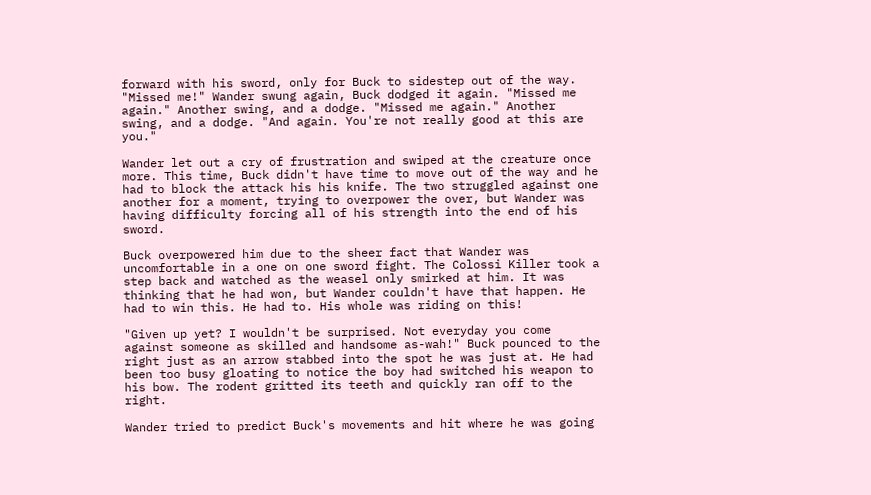forward with his sword, only for Buck to sidestep out of the way. "Missed me!" Wander swung again, Buck dodged it again. "Missed me again." Another swing, and a dodge. "Missed me again." Another swing, and a dodge. "And again. You're not really good at this are you."

Wander let out a cry of frustration and swiped at the creature once more. This time, Buck didn't have time to move out of the way and he had to block the attack his his knife. The two struggled against one another for a moment, trying to overpower the over, but Wander was having difficulty forcing all of his strength into the end of his sword.

Buck overpowered him due to the sheer fact that Wander was uncomfortable in a one on one sword fight. The Colossi Killer took a step back and watched as the weasel only smirked at him. It was thinking that he had won, but Wander couldn't have that happen. He had to win this. He had to. His whole was riding on this!

"Given up yet? I wouldn't be surprised. Not everyday you come against someone as skilled and handsome as-wah!" Buck pounced to the right just as an arrow stabbed into the spot he was just at. He had been too busy gloating to notice the boy had switched his weapon to his bow. The rodent gritted its teeth and quickly ran off to the right.

Wander tried to predict Buck's movements and hit where he was going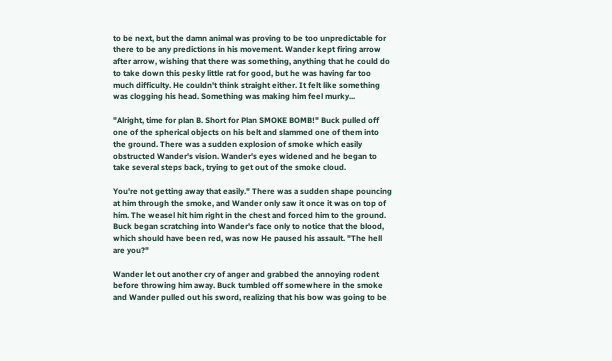to be next, but the damn animal was proving to be too unpredictable for there to be any predictions in his movement. Wander kept firing arrow after arrow, wishing that there was something, anything that he could do to take down this pesky little rat for good, but he was having far too much difficulty. He couldn't think straight either. It felt like something was clogging his head. Something was making him feel murky...

"Alright, time for plan B. Short for Plan SMOKE BOMB!" Buck pulled off one of the spherical objects on his belt and slammed one of them into the ground. There was a sudden explosion of smoke which easily obstructed Wander's vision. Wander's eyes widened and he began to take several steps back, trying to get out of the smoke cloud.

You're not getting away that easily." There was a sudden shape pouncing at him through the smoke, and Wander only saw it once it was on top of him. The weasel hit him right in the chest and forced him to the ground. Buck began scratching into Wander's face only to notice that the blood, which should have been red, was now He paused his assault. "The hell are you?"

Wander let out another cry of anger and grabbed the annoying rodent before throwing him away. Buck tumbled off somewhere in the smoke and Wander pulled out his sword, realizing that his bow was going to be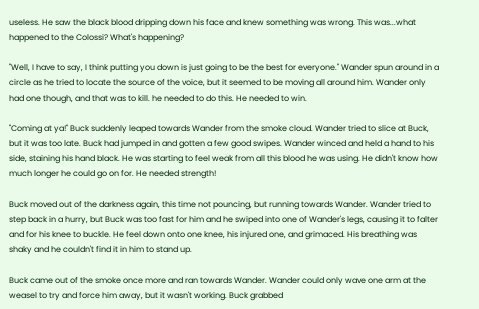useless. He saw the black blood dripping down his face and knew something was wrong. This was...what happened to the Colossi? What's happening?

"Well, I have to say, I think putting you down is just going to be the best for everyone." Wander spun around in a circle as he tried to locate the source of the voice, but it seemed to be moving all around him. Wander only had one though, and that was to kill. he needed to do this. He needed to win.

"Coming at ya!" Buck suddenly leaped towards Wander from the smoke cloud. Wander tried to slice at Buck, but it was too late. Buck had jumped in and gotten a few good swipes. Wander winced and held a hand to his side, staining his hand black. He was starting to feel weak from all this blood he was using. He didn't know how much longer he could go on for. He needed strength!

Buck moved out of the darkness again, this time not pouncing, but running towards Wander. Wander tried to step back in a hurry, but Buck was too fast for him and he swiped into one of Wander's legs, causing it to falter and for his knee to buckle. He feel down onto one knee, his injured one, and grimaced. His breathing was shaky and he couldn't find it in him to stand up.

Buck came out of the smoke once more and ran towards Wander. Wander could only wave one arm at the weasel to try and force him away, but it wasn't working. Buck grabbed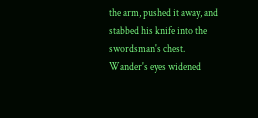the arm, pushed it away, and stabbed his knife into the swordsman's chest. Wander's eyes widened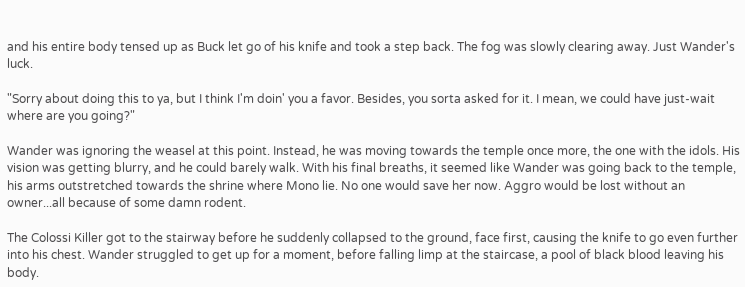and his entire body tensed up as Buck let go of his knife and took a step back. The fog was slowly clearing away. Just Wander's luck.

"Sorry about doing this to ya, but I think I'm doin' you a favor. Besides, you sorta asked for it. I mean, we could have just-wait where are you going?"

Wander was ignoring the weasel at this point. Instead, he was moving towards the temple once more, the one with the idols. His vision was getting blurry, and he could barely walk. With his final breaths, it seemed like Wander was going back to the temple, his arms outstretched towards the shrine where Mono lie. No one would save her now. Aggro would be lost without an owner...all because of some damn rodent.

The Colossi Killer got to the stairway before he suddenly collapsed to the ground, face first, causing the knife to go even further into his chest. Wander struggled to get up for a moment, before falling limp at the staircase, a pool of black blood leaving his body.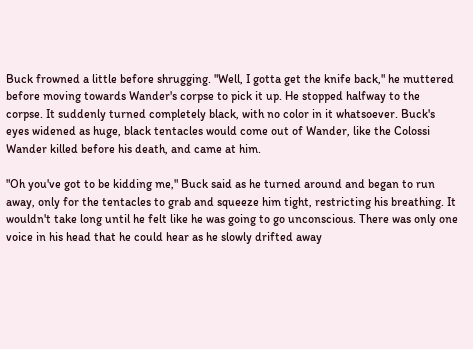Buck frowned a little before shrugging. "Well, I gotta get the knife back," he muttered before moving towards Wander's corpse to pick it up. He stopped halfway to the corpse. It suddenly turned completely black, with no color in it whatsoever. Buck's eyes widened as huge, black tentacles would come out of Wander, like the Colossi Wander killed before his death, and came at him.

"Oh you've got to be kidding me," Buck said as he turned around and began to run away, only for the tentacles to grab and squeeze him tight, restricting his breathing. It wouldn't take long until he felt like he was going to go unconscious. There was only one voice in his head that he could hear as he slowly drifted away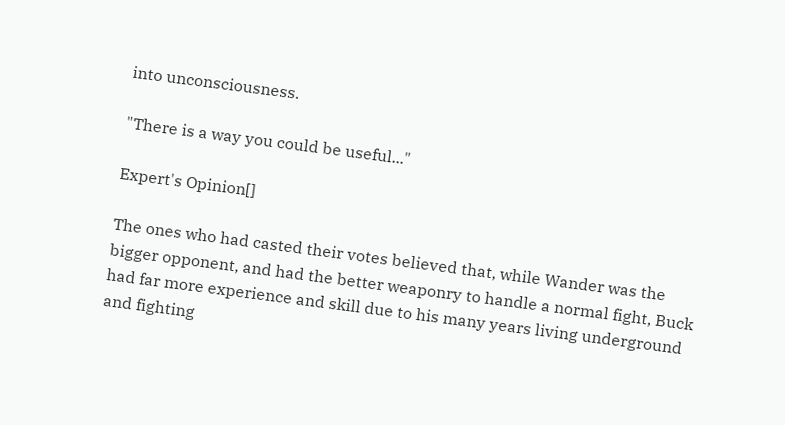into unconsciousness.

"There is a way you could be useful..."

Expert's Opinion[]

The ones who had casted their votes believed that, while Wander was the bigger opponent, and had the better weaponry to handle a normal fight, Buck had far more experience and skill due to his many years living underground and fighting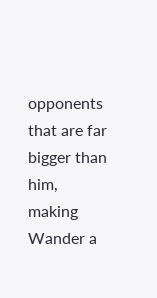opponents that are far bigger than him, making Wander a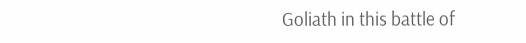Goliath in this battle of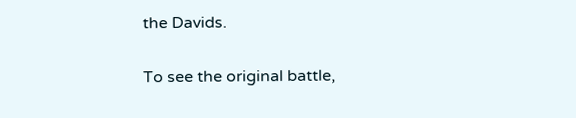the Davids.

To see the original battle,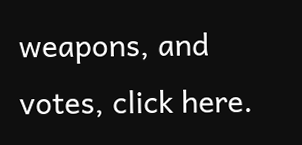weapons, and votes, click here.